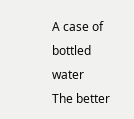A case of bottled water
The better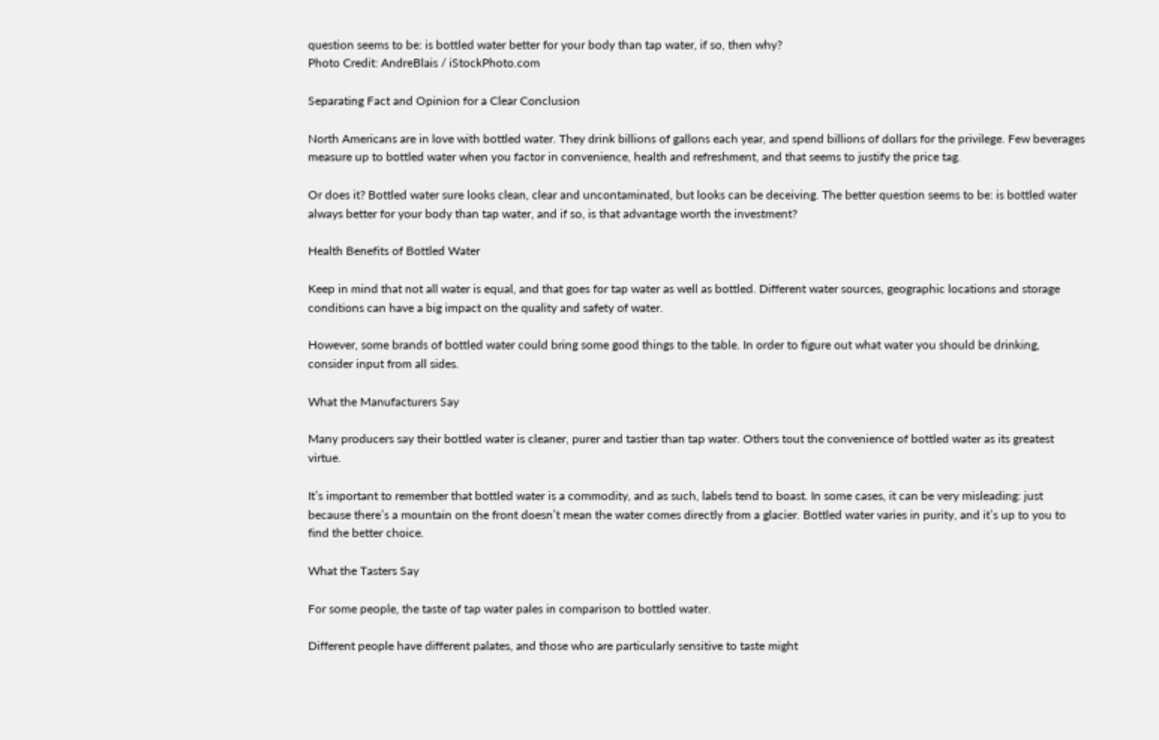question seems to be: is bottled water better for your body than tap water, if so, then why?
Photo Credit: AndreBlais / iStockPhoto.com

Separating Fact and Opinion for a Clear Conclusion

North Americans are in love with bottled water. They drink billions of gallons each year, and spend billions of dollars for the privilege. Few beverages measure up to bottled water when you factor in convenience, health and refreshment, and that seems to justify the price tag.

Or does it? Bottled water sure looks clean, clear and uncontaminated, but looks can be deceiving. The better question seems to be: is bottled water always better for your body than tap water, and if so, is that advantage worth the investment?

Health Benefits of Bottled Water

Keep in mind that not all water is equal, and that goes for tap water as well as bottled. Different water sources, geographic locations and storage conditions can have a big impact on the quality and safety of water.

However, some brands of bottled water could bring some good things to the table. In order to figure out what water you should be drinking, consider input from all sides.

What the Manufacturers Say

Many producers say their bottled water is cleaner, purer and tastier than tap water. Others tout the convenience of bottled water as its greatest virtue.

It’s important to remember that bottled water is a commodity, and as such, labels tend to boast. In some cases, it can be very misleading: just because there’s a mountain on the front doesn’t mean the water comes directly from a glacier. Bottled water varies in purity, and it’s up to you to find the better choice.

What the Tasters Say

For some people, the taste of tap water pales in comparison to bottled water.

Different people have different palates, and those who are particularly sensitive to taste might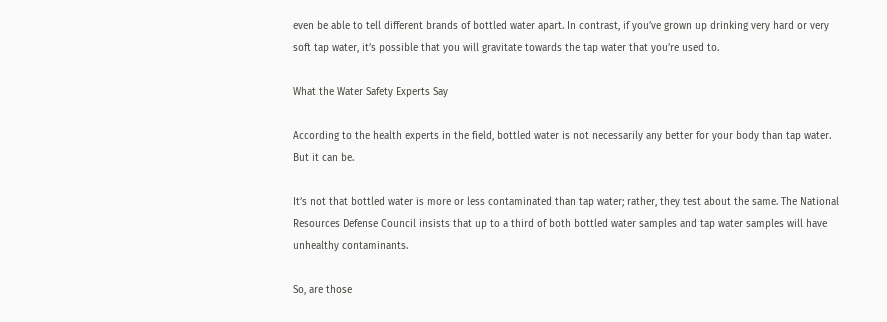even be able to tell different brands of bottled water apart. In contrast, if you’ve grown up drinking very hard or very soft tap water, it’s possible that you will gravitate towards the tap water that you’re used to.

What the Water Safety Experts Say

According to the health experts in the field, bottled water is not necessarily any better for your body than tap water. But it can be.

It’s not that bottled water is more or less contaminated than tap water; rather, they test about the same. The National Resources Defense Council insists that up to a third of both bottled water samples and tap water samples will have unhealthy contaminants.

So, are those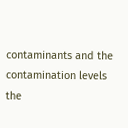contaminants and the contamination levels the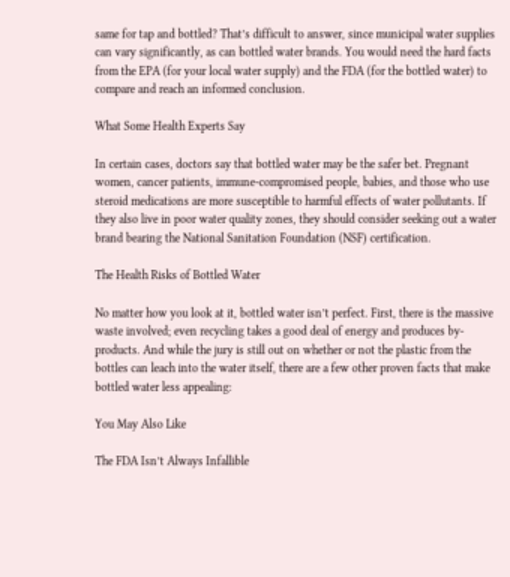same for tap and bottled? That’s difficult to answer, since municipal water supplies can vary significantly, as can bottled water brands. You would need the hard facts from the EPA (for your local water supply) and the FDA (for the bottled water) to compare and reach an informed conclusion.

What Some Health Experts Say

In certain cases, doctors say that bottled water may be the safer bet. Pregnant women, cancer patients, immune-compromised people, babies, and those who use steroid medications are more susceptible to harmful effects of water pollutants. If they also live in poor water quality zones, they should consider seeking out a water brand bearing the National Sanitation Foundation (NSF) certification.

The Health Risks of Bottled Water

No matter how you look at it, bottled water isn’t perfect. First, there is the massive waste involved; even recycling takes a good deal of energy and produces by-products. And while the jury is still out on whether or not the plastic from the bottles can leach into the water itself, there are a few other proven facts that make bottled water less appealing:

You May Also Like

The FDA Isn’t Always Infallible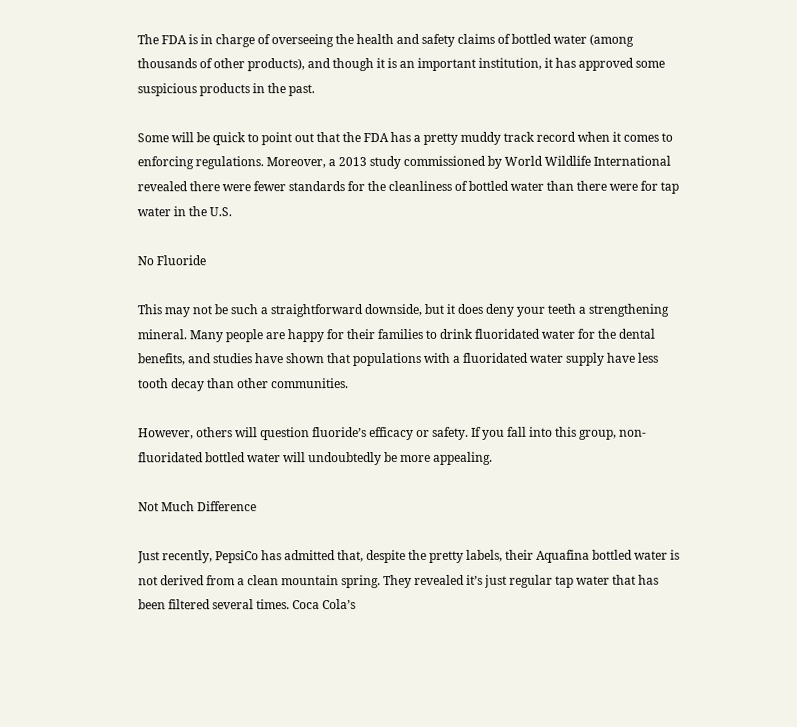The FDA is in charge of overseeing the health and safety claims of bottled water (among thousands of other products), and though it is an important institution, it has approved some suspicious products in the past.

Some will be quick to point out that the FDA has a pretty muddy track record when it comes to enforcing regulations. Moreover, a 2013 study commissioned by World Wildlife International revealed there were fewer standards for the cleanliness of bottled water than there were for tap water in the U.S.

No Fluoride

This may not be such a straightforward downside, but it does deny your teeth a strengthening mineral. Many people are happy for their families to drink fluoridated water for the dental benefits, and studies have shown that populations with a fluoridated water supply have less tooth decay than other communities.

However, others will question fluoride’s efficacy or safety. If you fall into this group, non-fluoridated bottled water will undoubtedly be more appealing.

Not Much Difference

Just recently, PepsiCo has admitted that, despite the pretty labels, their Aquafina bottled water is not derived from a clean mountain spring. They revealed it’s just regular tap water that has been filtered several times. Coca Cola’s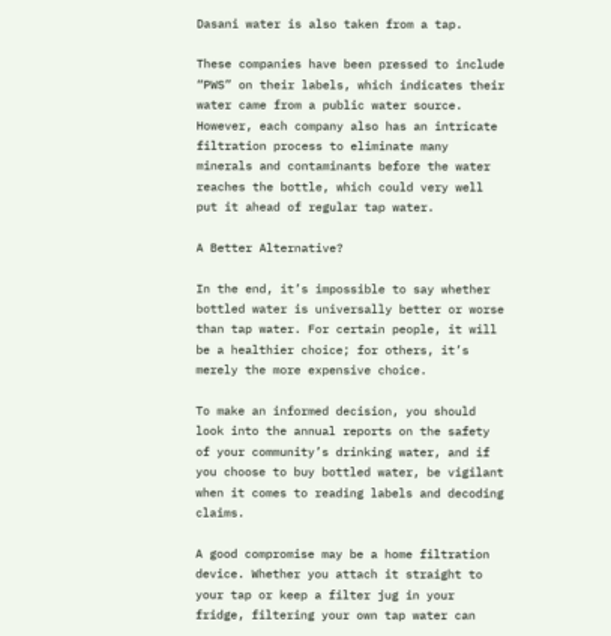Dasani water is also taken from a tap.

These companies have been pressed to include “PWS” on their labels, which indicates their water came from a public water source. However, each company also has an intricate filtration process to eliminate many minerals and contaminants before the water reaches the bottle, which could very well put it ahead of regular tap water.

A Better Alternative?

In the end, it’s impossible to say whether bottled water is universally better or worse than tap water. For certain people, it will be a healthier choice; for others, it’s merely the more expensive choice.

To make an informed decision, you should look into the annual reports on the safety of your community’s drinking water, and if you choose to buy bottled water, be vigilant when it comes to reading labels and decoding claims.

A good compromise may be a home filtration device. Whether you attach it straight to your tap or keep a filter jug in your fridge, filtering your own tap water can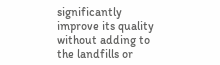significantly improve its quality without adding to the landfills or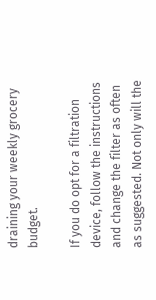draining your weekly grocery budget.

If you do opt for a filtration device, follow the instructions and change the filter as often as suggested. Not only will the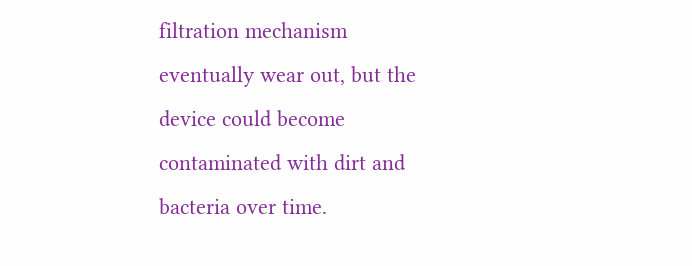filtration mechanism eventually wear out, but the device could become contaminated with dirt and bacteria over time.